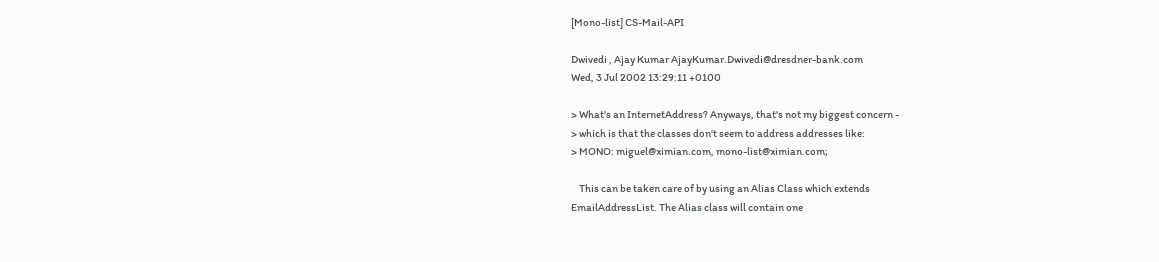[Mono-list] CS-Mail-API

Dwivedi , Ajay Kumar AjayKumar.Dwivedi@dresdner-bank.com
Wed, 3 Jul 2002 13:29:11 +0100

> What's an InternetAddress? Anyways, that's not my biggest concern -
> which is that the classes don't seem to address addresses like:
> MONO: miguel@ximian.com, mono-list@ximian.com;

    This can be taken care of by using an Alias Class which extends
EmailAddressList. The Alias class will contain one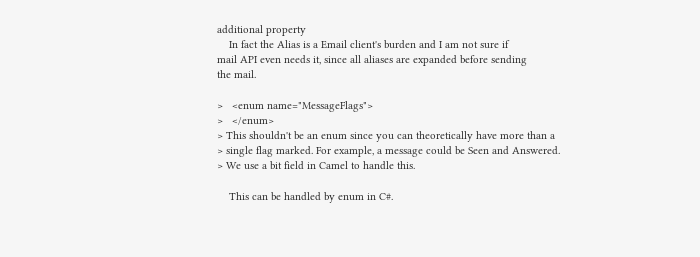additional property
    In fact the Alias is a Email client's burden and I am not sure if
mail API even needs it, since all aliases are expanded before sending
the mail.

>   <enum name="MessageFlags">
>   </enum>
> This shouldn't be an enum since you can theoretically have more than a
> single flag marked. For example, a message could be Seen and Answered.
> We use a bit field in Camel to handle this.

    This can be handled by enum in C#.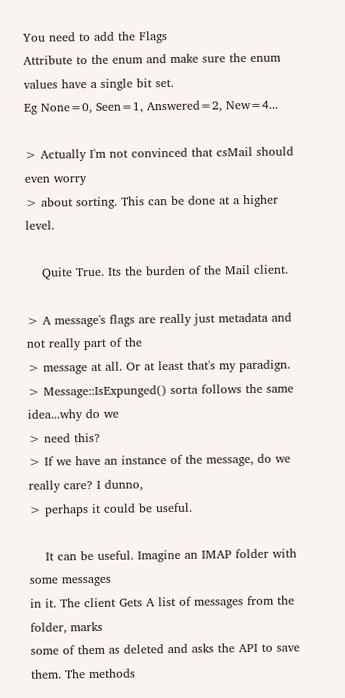You need to add the Flags
Attribute to the enum and make sure the enum values have a single bit set.
Eg None=0, Seen=1, Answered=2, New=4...

> Actually I'm not convinced that csMail should even worry
> about sorting. This can be done at a higher level.

    Quite True. Its the burden of the Mail client.

> A message's flags are really just metadata and not really part of the
> message at all. Or at least that's my paradign.
> Message::IsExpunged() sorta follows the same idea...why do we
> need this?
> If we have an instance of the message, do we really care? I dunno,
> perhaps it could be useful.

    It can be useful. Imagine an IMAP folder with some messages
in it. The client Gets A list of messages from the folder, marks
some of them as deleted and asks the API to save them. The methods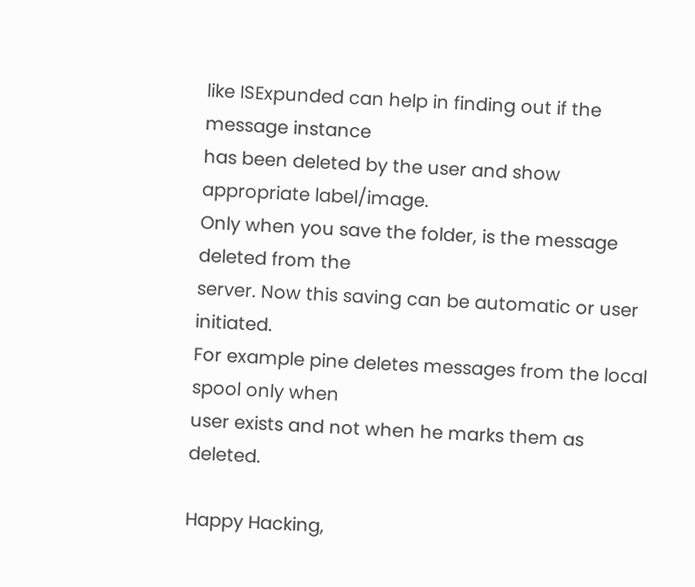like ISExpunded can help in finding out if the message instance
has been deleted by the user and show appropriate label/image.
Only when you save the folder, is the message deleted from the
server. Now this saving can be automatic or user initiated.
For example pine deletes messages from the local spool only when
user exists and not when he marks them as deleted.

Happy Hacking,